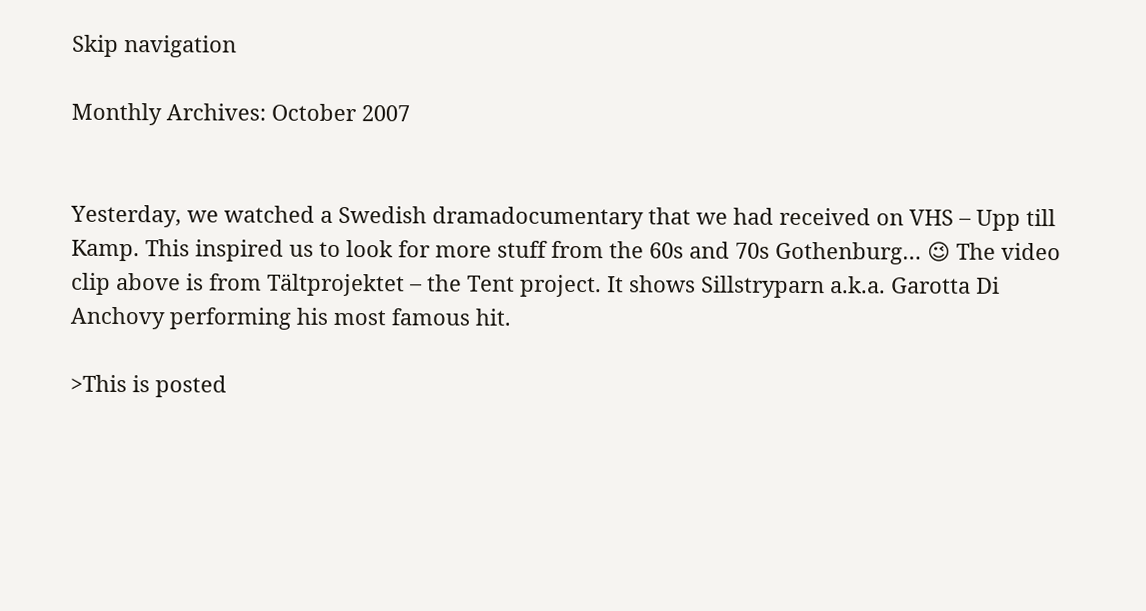Skip navigation

Monthly Archives: October 2007


Yesterday, we watched a Swedish dramadocumentary that we had received on VHS – Upp till Kamp. This inspired us to look for more stuff from the 60s and 70s Gothenburg… 😉 The video clip above is from Tältprojektet – the Tent project. It shows Sillstryparn a.k.a. Garotta Di Anchovy performing his most famous hit.

>This is posted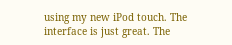using my new iPod touch. The interface is just great. The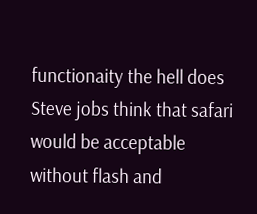functionaity the hell does Steve jobs think that safari would be acceptable without flash and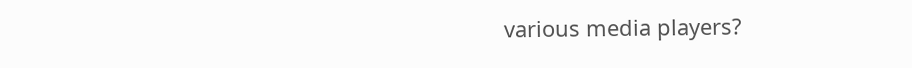various media players?